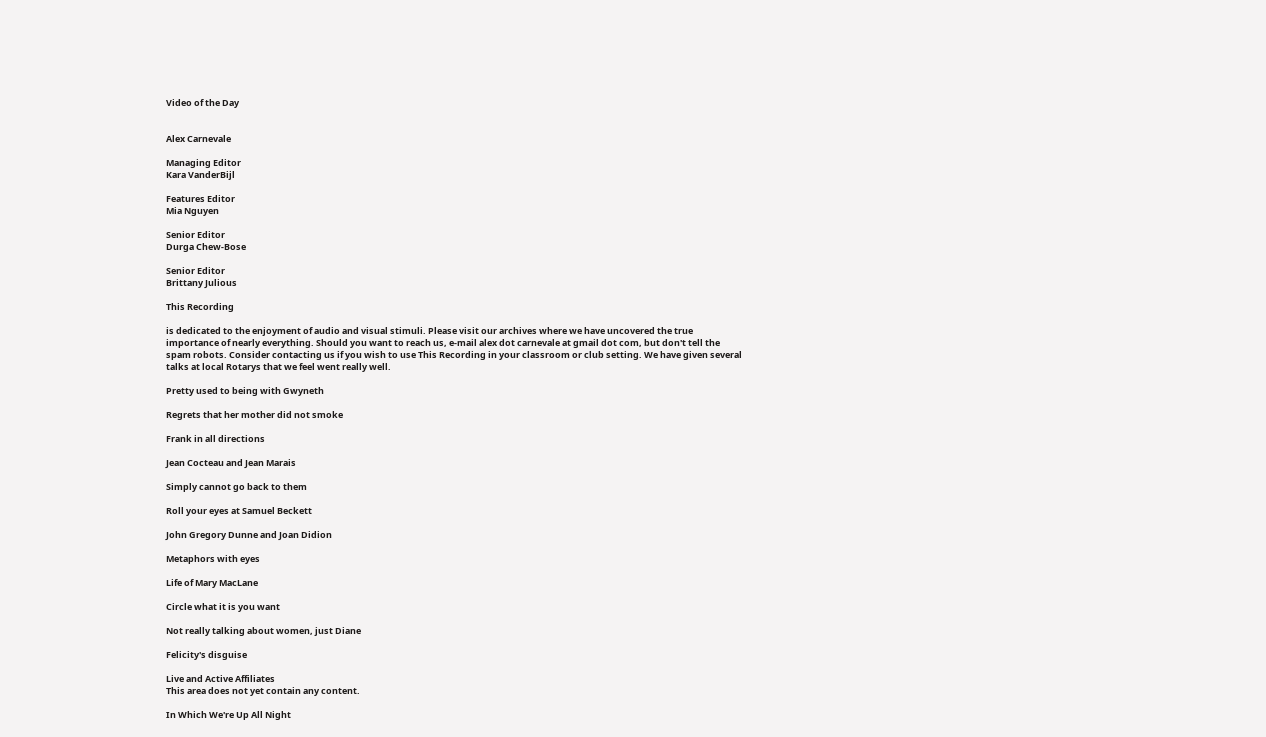Video of the Day


Alex Carnevale

Managing Editor
Kara VanderBijl

Features Editor
Mia Nguyen

Senior Editor
Durga Chew-Bose

Senior Editor
Brittany Julious

This Recording

is dedicated to the enjoyment of audio and visual stimuli. Please visit our archives where we have uncovered the true importance of nearly everything. Should you want to reach us, e-mail alex dot carnevale at gmail dot com, but don't tell the spam robots. Consider contacting us if you wish to use This Recording in your classroom or club setting. We have given several talks at local Rotarys that we feel went really well.

Pretty used to being with Gwyneth

Regrets that her mother did not smoke

Frank in all directions

Jean Cocteau and Jean Marais

Simply cannot go back to them

Roll your eyes at Samuel Beckett

John Gregory Dunne and Joan Didion

Metaphors with eyes

Life of Mary MacLane

Circle what it is you want

Not really talking about women, just Diane

Felicity's disguise

Live and Active Affiliates
This area does not yet contain any content.

In Which We're Up All Night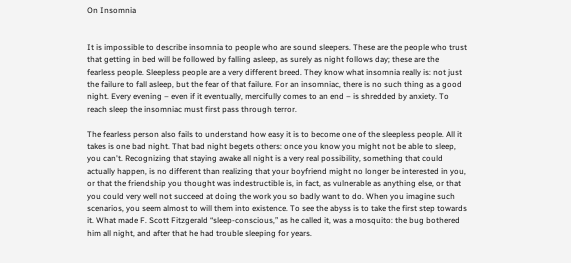On Insomnia


It is impossible to describe insomnia to people who are sound sleepers. These are the people who trust that getting in bed will be followed by falling asleep, as surely as night follows day; these are the fearless people. Sleepless people are a very different breed. They know what insomnia really is: not just the failure to fall asleep, but the fear of that failure. For an insomniac, there is no such thing as a good night. Every evening – even if it eventually, mercifully comes to an end – is shredded by anxiety. To reach sleep the insomniac must first pass through terror.

The fearless person also fails to understand how easy it is to become one of the sleepless people. All it takes is one bad night. That bad night begets others: once you know you might not be able to sleep, you can't. Recognizing that staying awake all night is a very real possibility, something that could actually happen, is no different than realizing that your boyfriend might no longer be interested in you, or that the friendship you thought was indestructible is, in fact, as vulnerable as anything else, or that you could very well not succeed at doing the work you so badly want to do. When you imagine such scenarios, you seem almost to will them into existence. To see the abyss is to take the first step towards it. What made F. Scott Fitzgerald “sleep-conscious,” as he called it, was a mosquito: the bug bothered him all night, and after that he had trouble sleeping for years.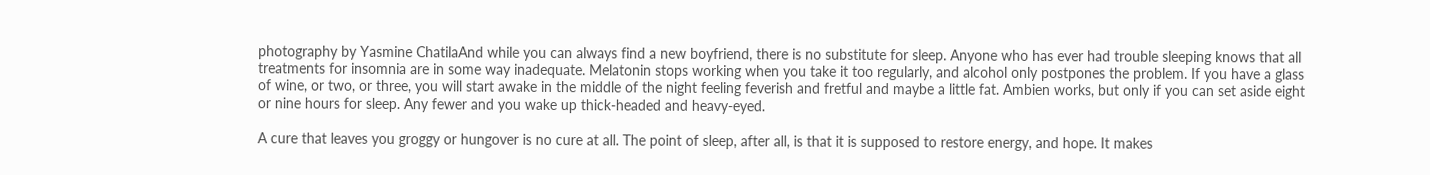photography by Yasmine ChatilaAnd while you can always find a new boyfriend, there is no substitute for sleep. Anyone who has ever had trouble sleeping knows that all treatments for insomnia are in some way inadequate. Melatonin stops working when you take it too regularly, and alcohol only postpones the problem. If you have a glass of wine, or two, or three, you will start awake in the middle of the night feeling feverish and fretful and maybe a little fat. Ambien works, but only if you can set aside eight or nine hours for sleep. Any fewer and you wake up thick-headed and heavy-eyed.

A cure that leaves you groggy or hungover is no cure at all. The point of sleep, after all, is that it is supposed to restore energy, and hope. It makes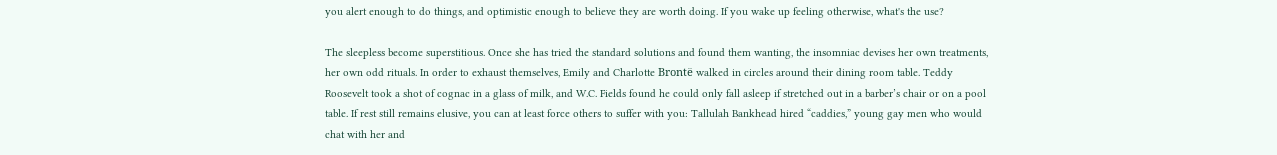you alert enough to do things, and optimistic enough to believe they are worth doing. If you wake up feeling otherwise, what's the use?

The sleepless become superstitious. Once she has tried the standard solutions and found them wanting, the insomniac devises her own treatments, her own odd rituals. In order to exhaust themselves, Emily and Charlotte Brontë walked in circles around their dining room table. Teddy Roosevelt took a shot of cognac in a glass of milk, and W.C. Fields found he could only fall asleep if stretched out in a barber’s chair or on a pool table. If rest still remains elusive, you can at least force others to suffer with you: Tallulah Bankhead hired “caddies,” young gay men who would chat with her and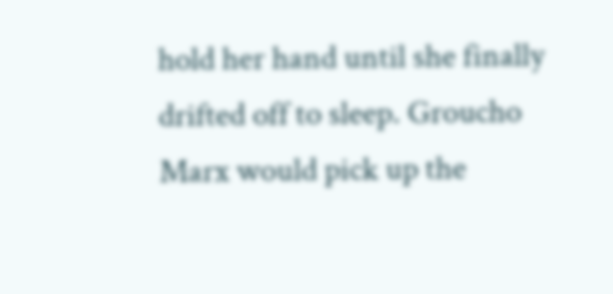hold her hand until she finally drifted off to sleep. Groucho Marx would pick up the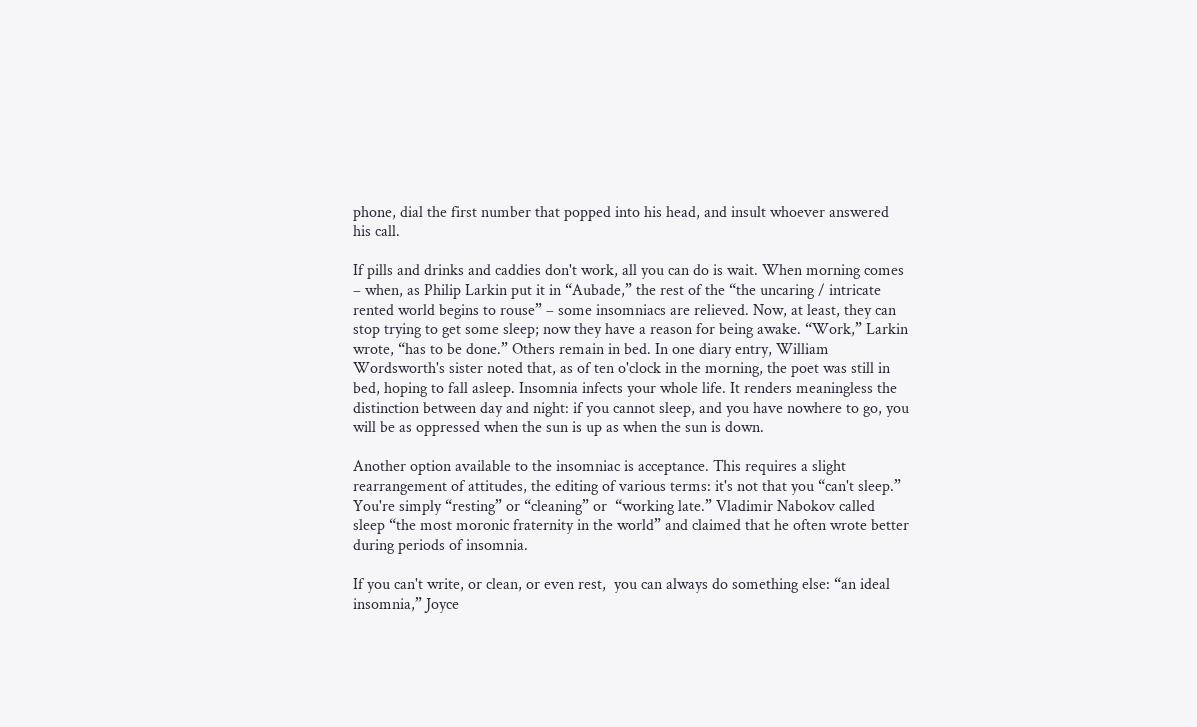phone, dial the first number that popped into his head, and insult whoever answered his call.

If pills and drinks and caddies don't work, all you can do is wait. When morning comes – when, as Philip Larkin put it in “Aubade,” the rest of the “the uncaring / intricate rented world begins to rouse” – some insomniacs are relieved. Now, at least, they can stop trying to get some sleep; now they have a reason for being awake. “Work,” Larkin wrote, “has to be done.” Others remain in bed. In one diary entry, William Wordsworth's sister noted that, as of ten o'clock in the morning, the poet was still in bed, hoping to fall asleep. Insomnia infects your whole life. It renders meaningless the distinction between day and night: if you cannot sleep, and you have nowhere to go, you will be as oppressed when the sun is up as when the sun is down.

Another option available to the insomniac is acceptance. This requires a slight rearrangement of attitudes, the editing of various terms: it's not that you “can't sleep.” You're simply “resting” or “cleaning” or  “working late.” Vladimir Nabokov called sleep “the most moronic fraternity in the world” and claimed that he often wrote better during periods of insomnia.

If you can't write, or clean, or even rest,  you can always do something else: “an ideal insomnia,” Joyce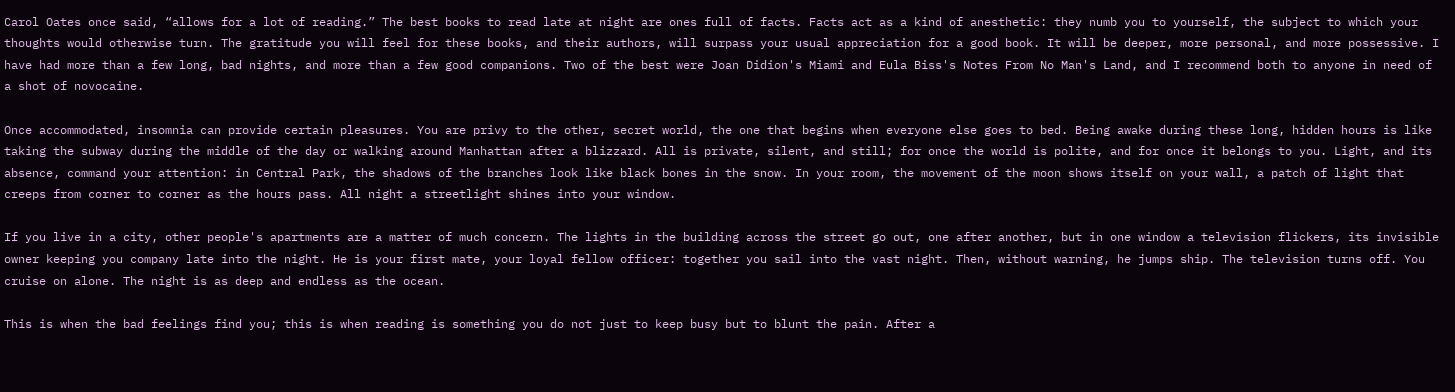Carol Oates once said, “allows for a lot of reading.” The best books to read late at night are ones full of facts. Facts act as a kind of anesthetic: they numb you to yourself, the subject to which your thoughts would otherwise turn. The gratitude you will feel for these books, and their authors, will surpass your usual appreciation for a good book. It will be deeper, more personal, and more possessive. I have had more than a few long, bad nights, and more than a few good companions. Two of the best were Joan Didion's Miami and Eula Biss's Notes From No Man's Land, and I recommend both to anyone in need of a shot of novocaine.

Once accommodated, insomnia can provide certain pleasures. You are privy to the other, secret world, the one that begins when everyone else goes to bed. Being awake during these long, hidden hours is like taking the subway during the middle of the day or walking around Manhattan after a blizzard. All is private, silent, and still; for once the world is polite, and for once it belongs to you. Light, and its absence, command your attention: in Central Park, the shadows of the branches look like black bones in the snow. In your room, the movement of the moon shows itself on your wall, a patch of light that creeps from corner to corner as the hours pass. All night a streetlight shines into your window.

If you live in a city, other people's apartments are a matter of much concern. The lights in the building across the street go out, one after another, but in one window a television flickers, its invisible owner keeping you company late into the night. He is your first mate, your loyal fellow officer: together you sail into the vast night. Then, without warning, he jumps ship. The television turns off. You cruise on alone. The night is as deep and endless as the ocean.

This is when the bad feelings find you; this is when reading is something you do not just to keep busy but to blunt the pain. After a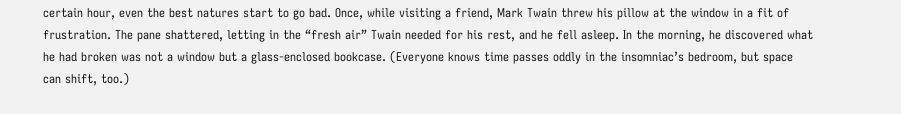certain hour, even the best natures start to go bad. Once, while visiting a friend, Mark Twain threw his pillow at the window in a fit of frustration. The pane shattered, letting in the “fresh air” Twain needed for his rest, and he fell asleep. In the morning, he discovered what he had broken was not a window but a glass-enclosed bookcase. (Everyone knows time passes oddly in the insomniac’s bedroom, but space can shift, too.)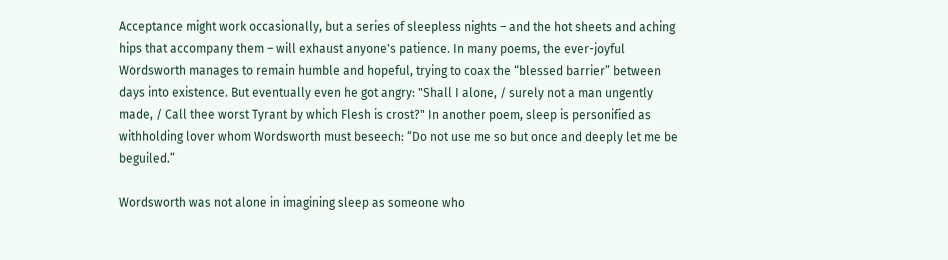Acceptance might work occasionally, but a series of sleepless nights – and the hot sheets and aching hips that accompany them – will exhaust anyone's patience. In many poems, the ever-joyful Wordsworth manages to remain humble and hopeful, trying to coax the “blessed barrier” between days into existence. But eventually even he got angry: "Shall I alone, / surely not a man ungently made, / Call thee worst Tyrant by which Flesh is crost?" In another poem, sleep is personified as withholding lover whom Wordsworth must beseech: “Do not use me so but once and deeply let me be beguiled.”

Wordsworth was not alone in imagining sleep as someone who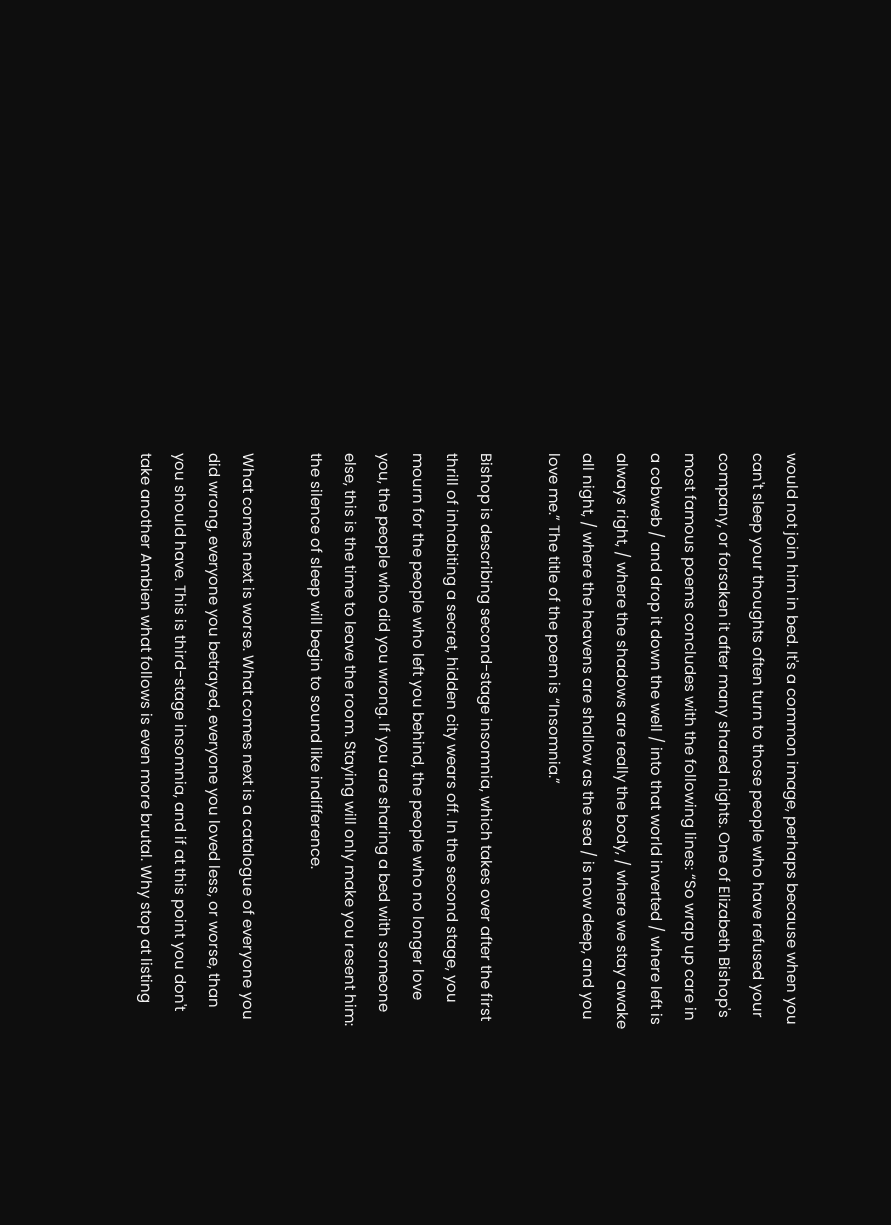would not join him in bed. It's a common image, perhaps because when you can't sleep your thoughts often turn to those people who have refused your company, or forsaken it after many shared nights. One of Elizabeth Bishop's most famous poems concludes with the following lines: “So wrap up care in a cobweb / and drop it down the well / into that world inverted / where left is always right, / where the shadows are really the body, / where we stay awake all night, / where the heavens are shallow as the sea / is now deep, and you love me.” The title of the poem is “Insomnia.”

Bishop is describing second-stage insomnia, which takes over after the first thrill of inhabiting a secret, hidden city wears off. In the second stage, you mourn for the people who left you behind, the people who no longer love you, the people who did you wrong. If you are sharing a bed with someone else, this is the time to leave the room. Staying will only make you resent him: the silence of sleep will begin to sound like indifference.

What comes next is worse. What comes next is a catalogue of everyone you did wrong, everyone you betrayed, everyone you loved less, or worse, than you should have. This is third-stage insomnia, and if at this point you don't take another Ambien what follows is even more brutal. Why stop at listing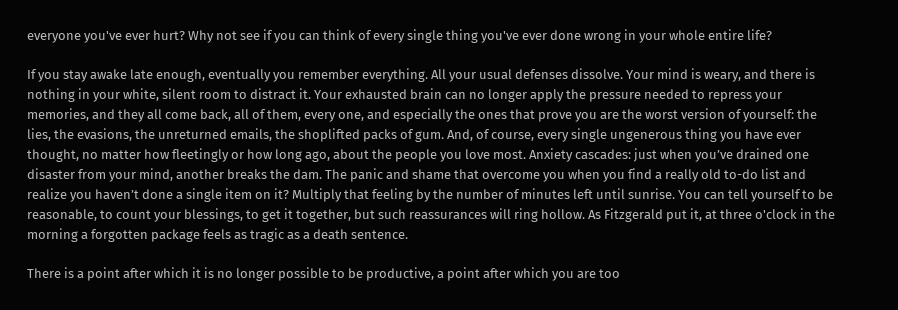everyone you've ever hurt? Why not see if you can think of every single thing you've ever done wrong in your whole entire life?

If you stay awake late enough, eventually you remember everything. All your usual defenses dissolve. Your mind is weary, and there is nothing in your white, silent room to distract it. Your exhausted brain can no longer apply the pressure needed to repress your memories, and they all come back, all of them, every one, and especially the ones that prove you are the worst version of yourself: the lies, the evasions, the unreturned emails, the shoplifted packs of gum. And, of course, every single ungenerous thing you have ever thought, no matter how fleetingly or how long ago, about the people you love most. Anxiety cascades: just when you’ve drained one disaster from your mind, another breaks the dam. The panic and shame that overcome you when you find a really old to-do list and realize you haven’t done a single item on it? Multiply that feeling by the number of minutes left until sunrise. You can tell yourself to be reasonable, to count your blessings, to get it together, but such reassurances will ring hollow. As Fitzgerald put it, at three o'clock in the morning a forgotten package feels as tragic as a death sentence.

There is a point after which it is no longer possible to be productive, a point after which you are too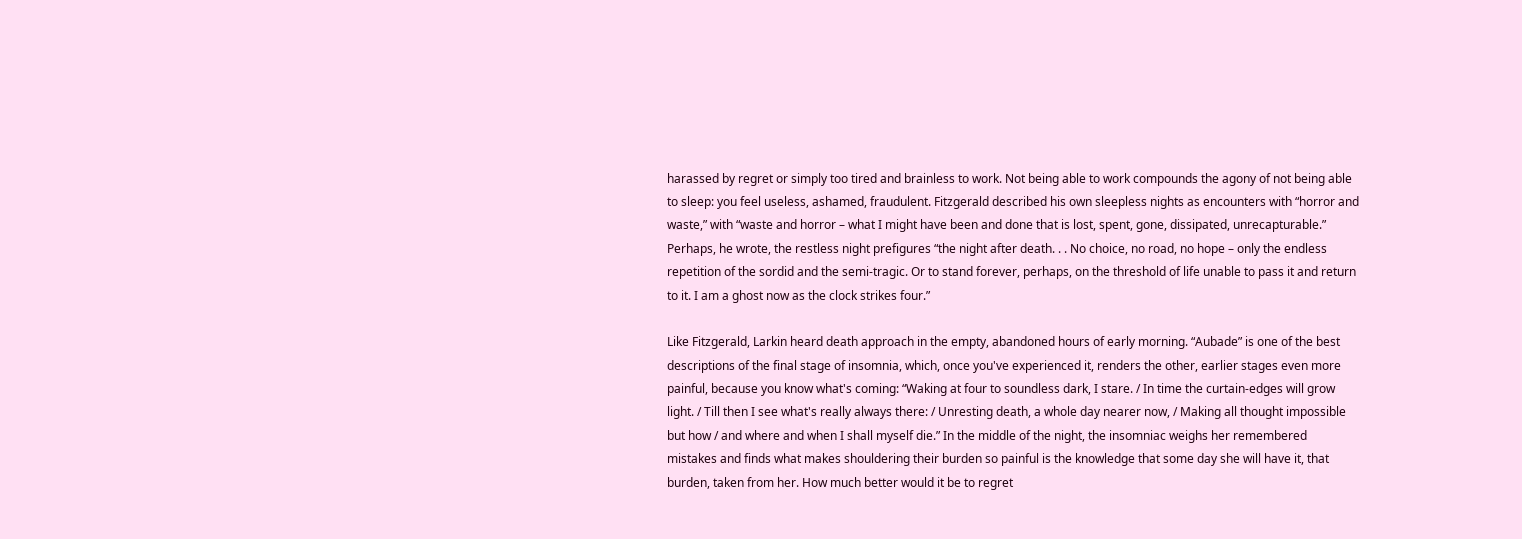harassed by regret or simply too tired and brainless to work. Not being able to work compounds the agony of not being able to sleep: you feel useless, ashamed, fraudulent. Fitzgerald described his own sleepless nights as encounters with “horror and waste,” with “waste and horror – what I might have been and done that is lost, spent, gone, dissipated, unrecapturable.” Perhaps, he wrote, the restless night prefigures “the night after death. . . No choice, no road, no hope – only the endless repetition of the sordid and the semi-tragic. Or to stand forever, perhaps, on the threshold of life unable to pass it and return to it. I am a ghost now as the clock strikes four.”

Like Fitzgerald, Larkin heard death approach in the empty, abandoned hours of early morning. “Aubade” is one of the best descriptions of the final stage of insomnia, which, once you've experienced it, renders the other, earlier stages even more painful, because you know what's coming: “Waking at four to soundless dark, I stare. / In time the curtain-edges will grow light. / Till then I see what's really always there: / Unresting death, a whole day nearer now, / Making all thought impossible but how / and where and when I shall myself die.” In the middle of the night, the insomniac weighs her remembered mistakes and finds what makes shouldering their burden so painful is the knowledge that some day she will have it, that burden, taken from her. How much better would it be to regret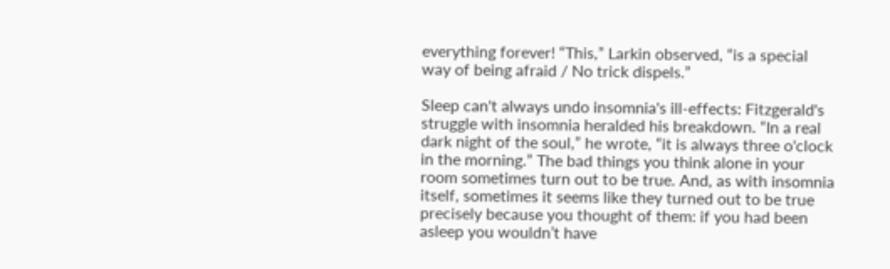everything forever! “This,” Larkin observed, “is a special way of being afraid / No trick dispels.”

Sleep can't always undo insomnia's ill-effects: Fitzgerald's struggle with insomnia heralded his breakdown. “In a real dark night of the soul,” he wrote, “it is always three o'clock in the morning.” The bad things you think alone in your room sometimes turn out to be true. And, as with insomnia itself, sometimes it seems like they turned out to be true precisely because you thought of them: if you had been asleep you wouldn’t have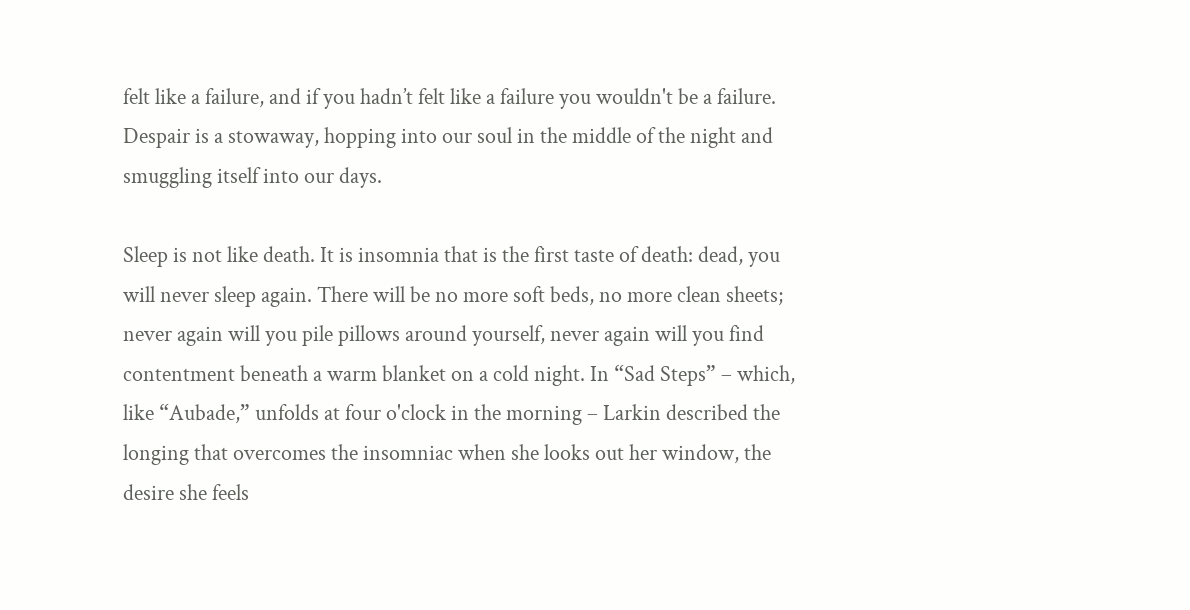felt like a failure, and if you hadn’t felt like a failure you wouldn't be a failure. Despair is a stowaway, hopping into our soul in the middle of the night and smuggling itself into our days.

Sleep is not like death. It is insomnia that is the first taste of death: dead, you will never sleep again. There will be no more soft beds, no more clean sheets; never again will you pile pillows around yourself, never again will you find contentment beneath a warm blanket on a cold night. In “Sad Steps” – which, like “Aubade,” unfolds at four o'clock in the morning – Larkin described the longing that overcomes the insomniac when she looks out her window, the desire she feels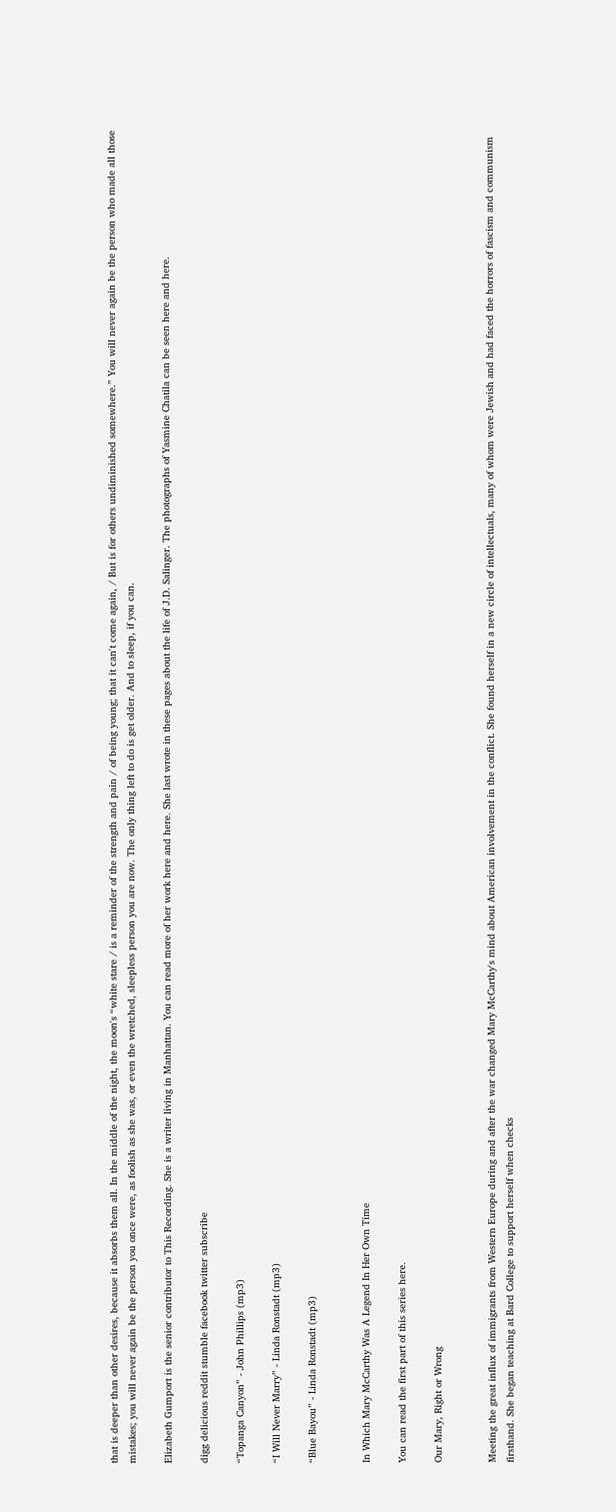that is deeper than other desires, because it absorbs them all. In the middle of the night, the moon's “white stare / is a reminder of the strength and pain / of being young; that it can't come again, / But is for others undiminished somewhere.” You will never again be the person who made all those mistakes; you will never again be the person you once were, as foolish as she was, or even the wretched, sleepless person you are now. The only thing left to do is get older. And to sleep, if you can.

Elizabeth Gumport is the senior contributor to This Recording. She is a writer living in Manhattan. You can read more of her work here and here. She last wrote in these pages about the life of J.D. Salinger. The photographs of Yasmine Chatila can be seen here and here.

digg delicious reddit stumble facebook twitter subscribe

“Topanga Canyon” - John Phillips (mp3)

“I Will Never Marry” - Linda Ronstadt (mp3)

“Blue Bayou” - Linda Ronstadt (mp3)


In Which Mary McCarthy Was A Legend In Her Own Time

You can read the first part of this series here.

Our Mary, Right or Wrong


Meeting the great influx of immigrants from Western Europe during and after the war changed Mary McCarthy's mind about American involvement in the conflict. She found herself in a new circle of intellectuals, many of whom were Jewish and had faced the horrors of fascism and communism firsthand. She began teaching at Bard College to support herself when checks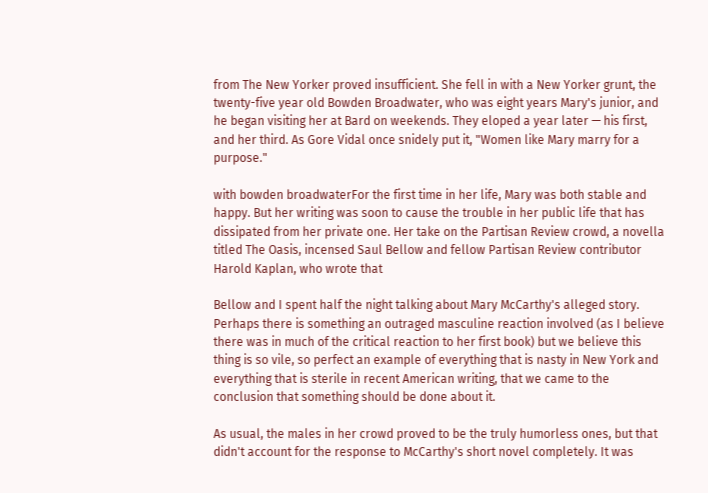from The New Yorker proved insufficient. She fell in with a New Yorker grunt, the twenty-five year old Bowden Broadwater, who was eight years Mary's junior, and he began visiting her at Bard on weekends. They eloped a year later — his first, and her third. As Gore Vidal once snidely put it, "Women like Mary marry for a purpose."

with bowden broadwaterFor the first time in her life, Mary was both stable and happy. But her writing was soon to cause the trouble in her public life that has dissipated from her private one. Her take on the Partisan Review crowd, a novella titled The Oasis, incensed Saul Bellow and fellow Partisan Review contributor Harold Kaplan, who wrote that

Bellow and I spent half the night talking about Mary McCarthy's alleged story. Perhaps there is something an outraged masculine reaction involved (as I believe there was in much of the critical reaction to her first book) but we believe this thing is so vile, so perfect an example of everything that is nasty in New York and everything that is sterile in recent American writing, that we came to the conclusion that something should be done about it.

As usual, the males in her crowd proved to be the truly humorless ones, but that didn't account for the response to McCarthy's short novel completely. It was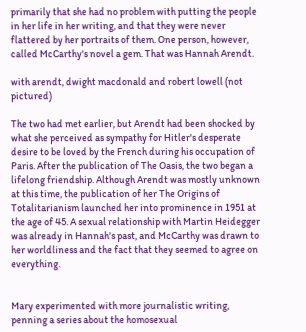primarily that she had no problem with putting the people in her life in her writing, and that they were never flattered by her portraits of them. One person, however, called McCarthy's novel a gem. That was Hannah Arendt.

with arendt, dwight macdonald and robert lowell (not pictured)

The two had met earlier, but Arendt had been shocked by what she perceived as sympathy for Hitler's desperate desire to be loved by the French during his occupation of Paris. After the publication of The Oasis, the two began a lifelong friendship. Although Arendt was mostly unknown at this time, the publication of her The Origins of Totalitarianism launched her into prominence in 1951 at the age of 45. A sexual relationship with Martin Heidegger was already in Hannah's past, and McCarthy was drawn to her worldliness and the fact that they seemed to agree on everything.


Mary experimented with more journalistic writing, penning a series about the homosexual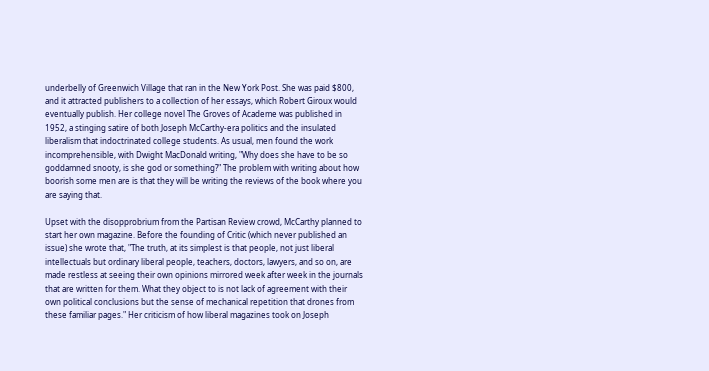underbelly of Greenwich Village that ran in the New York Post. She was paid $800, and it attracted publishers to a collection of her essays, which Robert Giroux would eventually publish. Her college novel The Groves of Academe was published in 1952, a stinging satire of both Joseph McCarthy-era politics and the insulated liberalism that indoctrinated college students. As usual, men found the work incomprehensible, with Dwight MacDonald writing, "Why does she have to be so goddamned snooty, is she god or something?" The problem with writing about how boorish some men are is that they will be writing the reviews of the book where you are saying that.

Upset with the disopprobrium from the Partisan Review crowd, McCarthy planned to start her own magazine. Before the founding of Critic (which never published an issue) she wrote that, "The truth, at its simplest is that people, not just liberal intellectuals but ordinary liberal people, teachers, doctors, lawyers, and so on, are made restless at seeing their own opinions mirrored week after week in the journals that are written for them. What they object to is not lack of agreement with their own political conclusions but the sense of mechanical repetition that drones from these familiar pages." Her criticism of how liberal magazines took on Joseph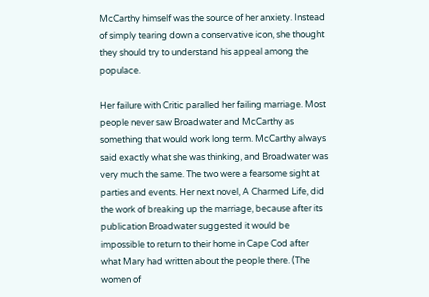McCarthy himself was the source of her anxiety. Instead of simply tearing down a conservative icon, she thought they should try to understand his appeal among the populace.

Her failure with Critic paralled her failing marriage. Most people never saw Broadwater and McCarthy as something that would work long term. McCarthy always said exactly what she was thinking, and Broadwater was very much the same. The two were a fearsome sight at parties and events. Her next novel, A Charmed Life, did the work of breaking up the marriage, because after its publication Broadwater suggested it would be impossible to return to their home in Cape Cod after what Mary had written about the people there. (The women of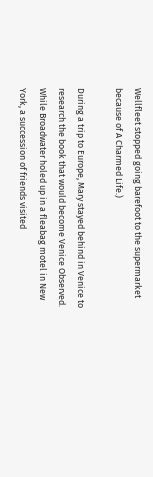Wellfleet stopped going barefoot to the supermarket because of A Charmed Life.)

During a trip to Europe, Mary stayed behind in Venice to research the book that would become Venice Observed. While Broadwater holed up in a fleabag motel in New York, a succession of friends visited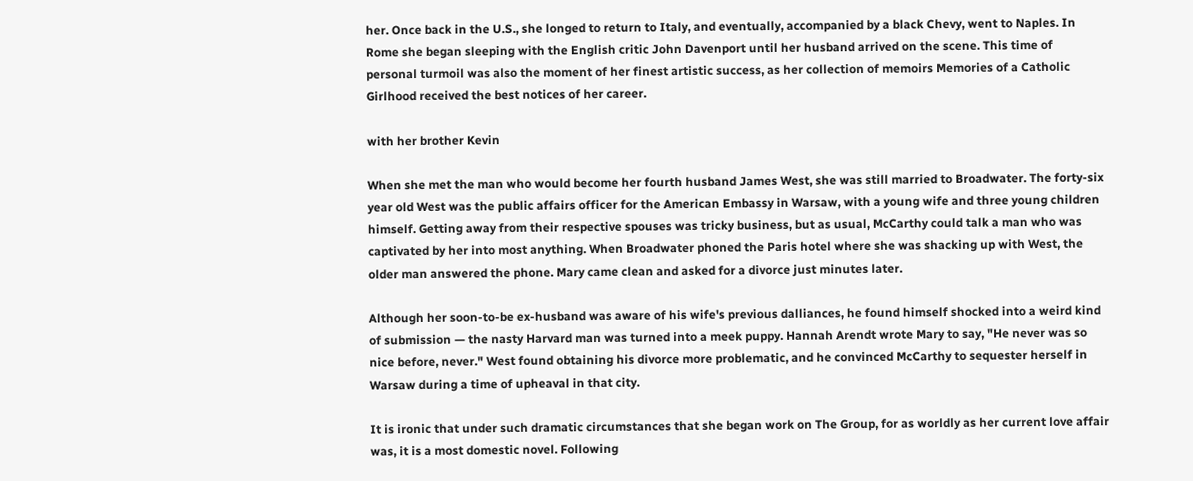her. Once back in the U.S., she longed to return to Italy, and eventually, accompanied by a black Chevy, went to Naples. In Rome she began sleeping with the English critic John Davenport until her husband arrived on the scene. This time of personal turmoil was also the moment of her finest artistic success, as her collection of memoirs Memories of a Catholic Girlhood received the best notices of her career.

with her brother Kevin

When she met the man who would become her fourth husband James West, she was still married to Broadwater. The forty-six year old West was the public affairs officer for the American Embassy in Warsaw, with a young wife and three young children himself. Getting away from their respective spouses was tricky business, but as usual, McCarthy could talk a man who was captivated by her into most anything. When Broadwater phoned the Paris hotel where she was shacking up with West, the older man answered the phone. Mary came clean and asked for a divorce just minutes later.

Although her soon-to-be ex-husband was aware of his wife's previous dalliances, he found himself shocked into a weird kind of submission — the nasty Harvard man was turned into a meek puppy. Hannah Arendt wrote Mary to say, "He never was so nice before, never." West found obtaining his divorce more problematic, and he convinced McCarthy to sequester herself in Warsaw during a time of upheaval in that city.

It is ironic that under such dramatic circumstances that she began work on The Group, for as worldly as her current love affair was, it is a most domestic novel. Following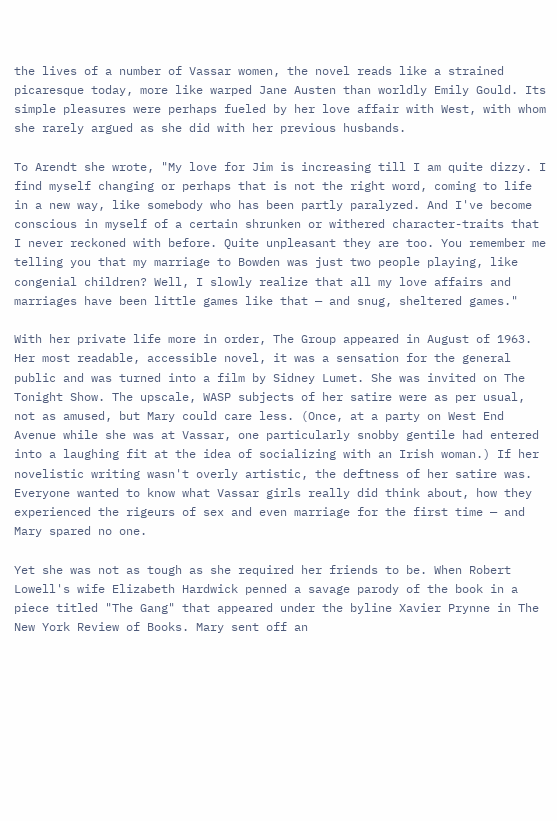the lives of a number of Vassar women, the novel reads like a strained picaresque today, more like warped Jane Austen than worldly Emily Gould. Its simple pleasures were perhaps fueled by her love affair with West, with whom she rarely argued as she did with her previous husbands.

To Arendt she wrote, "My love for Jim is increasing till I am quite dizzy. I find myself changing or perhaps that is not the right word, coming to life in a new way, like somebody who has been partly paralyzed. And I've become conscious in myself of a certain shrunken or withered character-traits that I never reckoned with before. Quite unpleasant they are too. You remember me telling you that my marriage to Bowden was just two people playing, like congenial children? Well, I slowly realize that all my love affairs and marriages have been little games like that — and snug, sheltered games."

With her private life more in order, The Group appeared in August of 1963. Her most readable, accessible novel, it was a sensation for the general public and was turned into a film by Sidney Lumet. She was invited on The Tonight Show. The upscale, WASP subjects of her satire were as per usual, not as amused, but Mary could care less. (Once, at a party on West End Avenue while she was at Vassar, one particularly snobby gentile had entered into a laughing fit at the idea of socializing with an Irish woman.) If her novelistic writing wasn't overly artistic, the deftness of her satire was. Everyone wanted to know what Vassar girls really did think about, how they experienced the rigeurs of sex and even marriage for the first time — and Mary spared no one.

Yet she was not as tough as she required her friends to be. When Robert Lowell's wife Elizabeth Hardwick penned a savage parody of the book in a piece titled "The Gang" that appeared under the byline Xavier Prynne in The New York Review of Books. Mary sent off an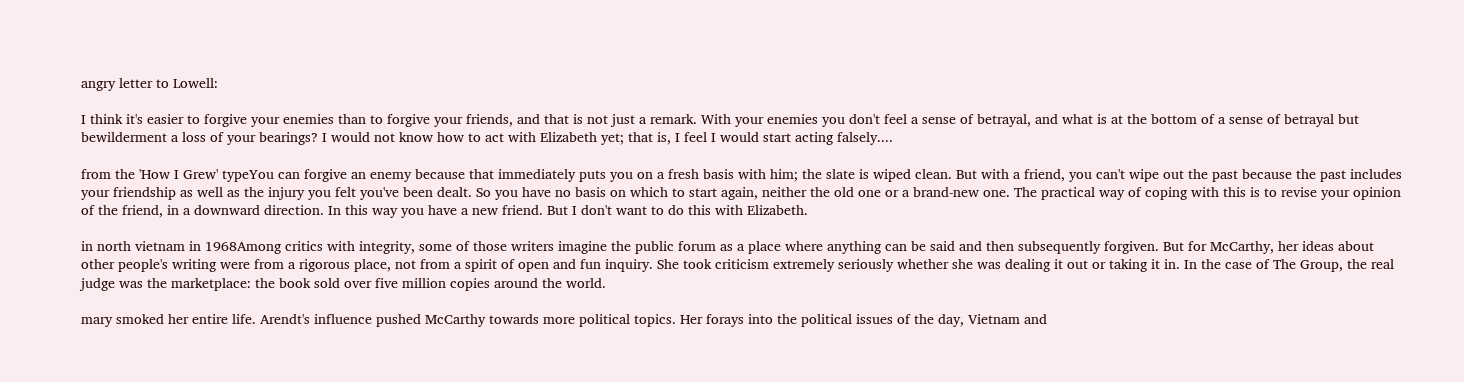angry letter to Lowell:

I think it's easier to forgive your enemies than to forgive your friends, and that is not just a remark. With your enemies you don't feel a sense of betrayal, and what is at the bottom of a sense of betrayal but bewilderment a loss of your bearings? I would not know how to act with Elizabeth yet; that is, I feel I would start acting falsely....

from the 'How I Grew' typeYou can forgive an enemy because that immediately puts you on a fresh basis with him; the slate is wiped clean. But with a friend, you can't wipe out the past because the past includes your friendship as well as the injury you felt you've been dealt. So you have no basis on which to start again, neither the old one or a brand-new one. The practical way of coping with this is to revise your opinion of the friend, in a downward direction. In this way you have a new friend. But I don't want to do this with Elizabeth.

in north vietnam in 1968Among critics with integrity, some of those writers imagine the public forum as a place where anything can be said and then subsequently forgiven. But for McCarthy, her ideas about other people's writing were from a rigorous place, not from a spirit of open and fun inquiry. She took criticism extremely seriously whether she was dealing it out or taking it in. In the case of The Group, the real judge was the marketplace: the book sold over five million copies around the world.

mary smoked her entire life. Arendt's influence pushed McCarthy towards more political topics. Her forays into the political issues of the day, Vietnam and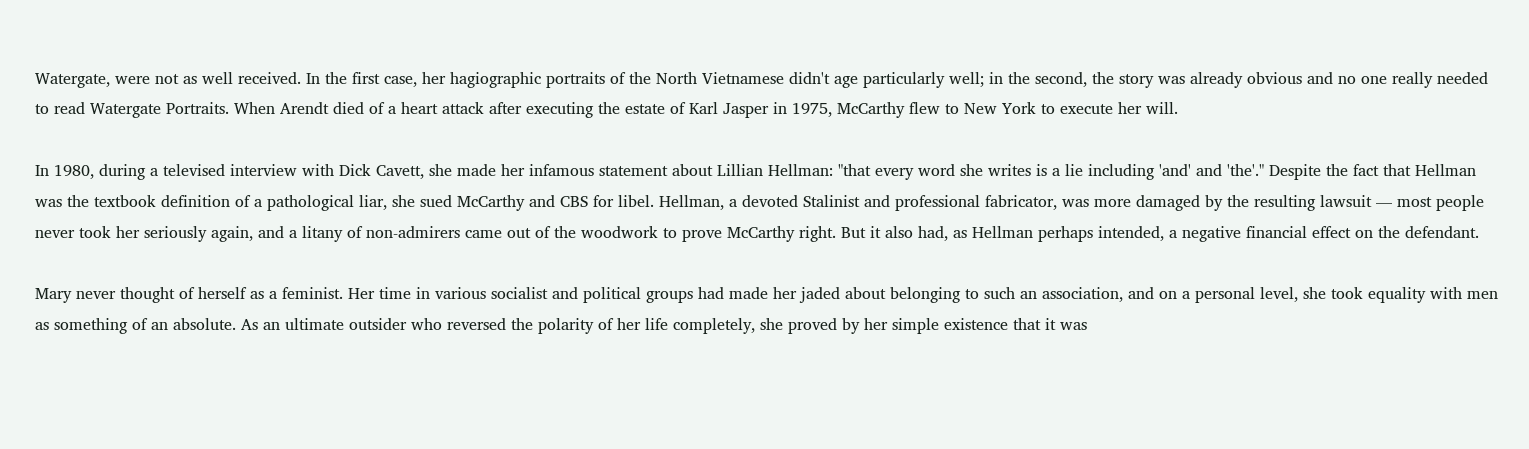Watergate, were not as well received. In the first case, her hagiographic portraits of the North Vietnamese didn't age particularly well; in the second, the story was already obvious and no one really needed to read Watergate Portraits. When Arendt died of a heart attack after executing the estate of Karl Jasper in 1975, McCarthy flew to New York to execute her will.

In 1980, during a televised interview with Dick Cavett, she made her infamous statement about Lillian Hellman: "that every word she writes is a lie including 'and' and 'the'." Despite the fact that Hellman was the textbook definition of a pathological liar, she sued McCarthy and CBS for libel. Hellman, a devoted Stalinist and professional fabricator, was more damaged by the resulting lawsuit — most people never took her seriously again, and a litany of non-admirers came out of the woodwork to prove McCarthy right. But it also had, as Hellman perhaps intended, a negative financial effect on the defendant.

Mary never thought of herself as a feminist. Her time in various socialist and political groups had made her jaded about belonging to such an association, and on a personal level, she took equality with men as something of an absolute. As an ultimate outsider who reversed the polarity of her life completely, she proved by her simple existence that it was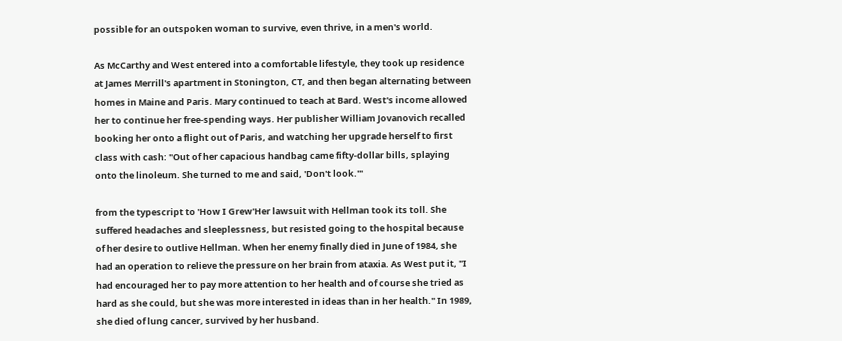possible for an outspoken woman to survive, even thrive, in a men's world.

As McCarthy and West entered into a comfortable lifestyle, they took up residence at James Merrill's apartment in Stonington, CT, and then began alternating between homes in Maine and Paris. Mary continued to teach at Bard. West's income allowed her to continue her free-spending ways. Her publisher William Jovanovich recalled booking her onto a flight out of Paris, and watching her upgrade herself to first class with cash: "Out of her capacious handbag came fifty-dollar bills, splaying onto the linoleum. She turned to me and said, 'Don't look.'"

from the typescript to 'How I Grew'Her lawsuit with Hellman took its toll. She suffered headaches and sleeplessness, but resisted going to the hospital because of her desire to outlive Hellman. When her enemy finally died in June of 1984, she had an operation to relieve the pressure on her brain from ataxia. As West put it, "I had encouraged her to pay more attention to her health and of course she tried as hard as she could, but she was more interested in ideas than in her health." In 1989, she died of lung cancer, survived by her husband.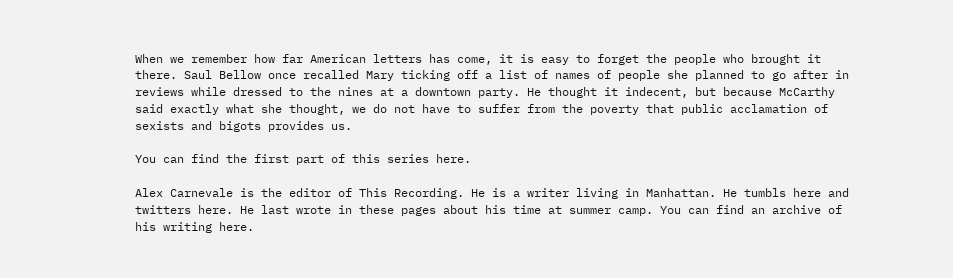When we remember how far American letters has come, it is easy to forget the people who brought it there. Saul Bellow once recalled Mary ticking off a list of names of people she planned to go after in reviews while dressed to the nines at a downtown party. He thought it indecent, but because McCarthy said exactly what she thought, we do not have to suffer from the poverty that public acclamation of sexists and bigots provides us.

You can find the first part of this series here.

Alex Carnevale is the editor of This Recording. He is a writer living in Manhattan. He tumbls here and twitters here. He last wrote in these pages about his time at summer camp. You can find an archive of his writing here.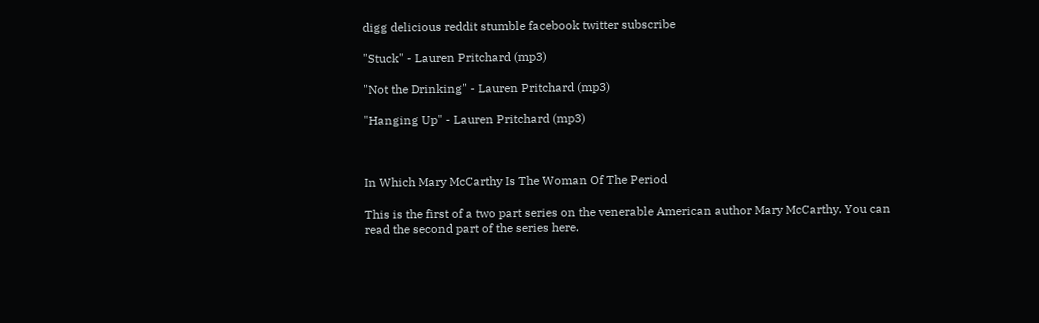digg delicious reddit stumble facebook twitter subscribe

"Stuck" - Lauren Pritchard (mp3)

"Not the Drinking" - Lauren Pritchard (mp3)

"Hanging Up" - Lauren Pritchard (mp3)



In Which Mary McCarthy Is The Woman Of The Period

This is the first of a two part series on the venerable American author Mary McCarthy. You can read the second part of the series here.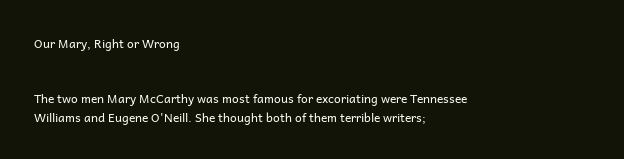Our Mary, Right or Wrong


The two men Mary McCarthy was most famous for excoriating were Tennessee Williams and Eugene O'Neill. She thought both of them terrible writers;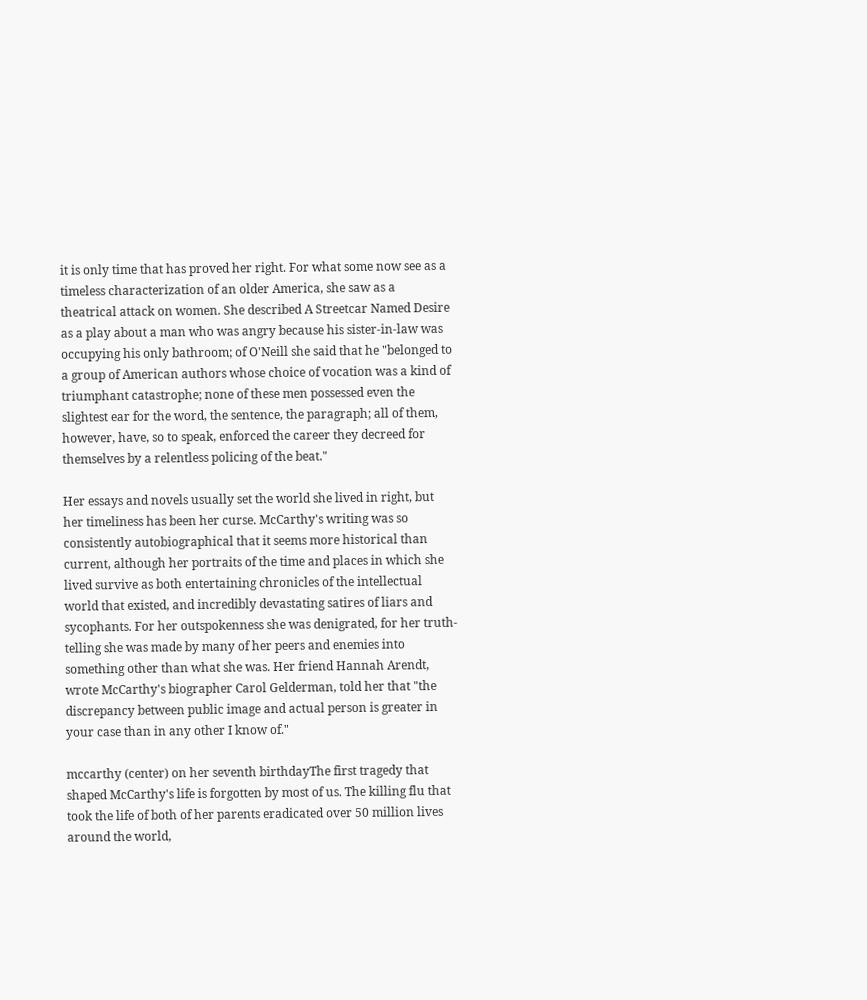it is only time that has proved her right. For what some now see as a timeless characterization of an older America, she saw as a theatrical attack on women. She described A Streetcar Named Desire as a play about a man who was angry because his sister-in-law was occupying his only bathroom; of O'Neill she said that he "belonged to a group of American authors whose choice of vocation was a kind of triumphant catastrophe; none of these men possessed even the slightest ear for the word, the sentence, the paragraph; all of them, however, have, so to speak, enforced the career they decreed for themselves by a relentless policing of the beat."

Her essays and novels usually set the world she lived in right, but her timeliness has been her curse. McCarthy's writing was so consistently autobiographical that it seems more historical than current, although her portraits of the time and places in which she lived survive as both entertaining chronicles of the intellectual world that existed, and incredibly devastating satires of liars and sycophants. For her outspokenness she was denigrated, for her truth-telling she was made by many of her peers and enemies into something other than what she was. Her friend Hannah Arendt, wrote McCarthy's biographer Carol Gelderman, told her that "the discrepancy between public image and actual person is greater in your case than in any other I know of."

mccarthy (center) on her seventh birthdayThe first tragedy that shaped McCarthy's life is forgotten by most of us. The killing flu that took the life of both of her parents eradicated over 50 million lives around the world,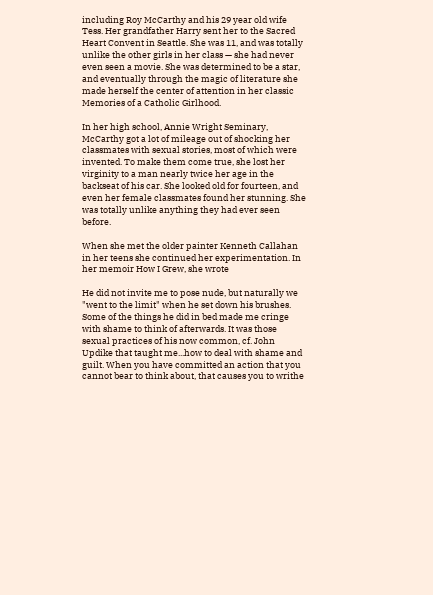including Roy McCarthy and his 29 year old wife Tess. Her grandfather Harry sent her to the Sacred Heart Convent in Seattle. She was 11, and was totally unlike the other girls in her class — she had never even seen a movie. She was determined to be a star, and eventually through the magic of literature she made herself the center of attention in her classic Memories of a Catholic Girlhood.

In her high school, Annie Wright Seminary, McCarthy got a lot of mileage out of shocking her classmates with sexual stories, most of which were invented. To make them come true, she lost her virginity to a man nearly twice her age in the backseat of his car. She looked old for fourteen, and even her female classmates found her stunning. She was totally unlike anything they had ever seen before.

When she met the older painter Kenneth Callahan in her teens she continued her experimentation. In her memoir How I Grew, she wrote

He did not invite me to pose nude, but naturally we "went to the limit" when he set down his brushes. Some of the things he did in bed made me cringe with shame to think of afterwards. It was those sexual practices of his now common, cf. John Updike that taught me...how to deal with shame and guilt. When you have committed an action that you cannot bear to think about, that causes you to writhe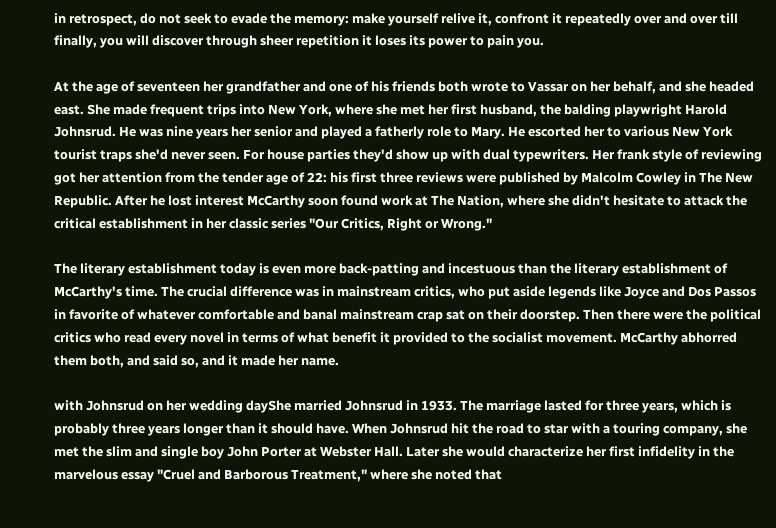in retrospect, do not seek to evade the memory: make yourself relive it, confront it repeatedly over and over till finally, you will discover through sheer repetition it loses its power to pain you.

At the age of seventeen her grandfather and one of his friends both wrote to Vassar on her behalf, and she headed east. She made frequent trips into New York, where she met her first husband, the balding playwright Harold Johnsrud. He was nine years her senior and played a fatherly role to Mary. He escorted her to various New York tourist traps she'd never seen. For house parties they'd show up with dual typewriters. Her frank style of reviewing got her attention from the tender age of 22: his first three reviews were published by Malcolm Cowley in The New Republic. After he lost interest McCarthy soon found work at The Nation, where she didn't hesitate to attack the critical establishment in her classic series "Our Critics, Right or Wrong."

The literary establishment today is even more back-patting and incestuous than the literary establishment of McCarthy's time. The crucial difference was in mainstream critics, who put aside legends like Joyce and Dos Passos in favorite of whatever comfortable and banal mainstream crap sat on their doorstep. Then there were the political critics who read every novel in terms of what benefit it provided to the socialist movement. McCarthy abhorred them both, and said so, and it made her name.

with Johnsrud on her wedding dayShe married Johnsrud in 1933. The marriage lasted for three years, which is probably three years longer than it should have. When Johnsrud hit the road to star with a touring company, she met the slim and single boy John Porter at Webster Hall. Later she would characterize her first infidelity in the marvelous essay "Cruel and Barborous Treatment," where she noted that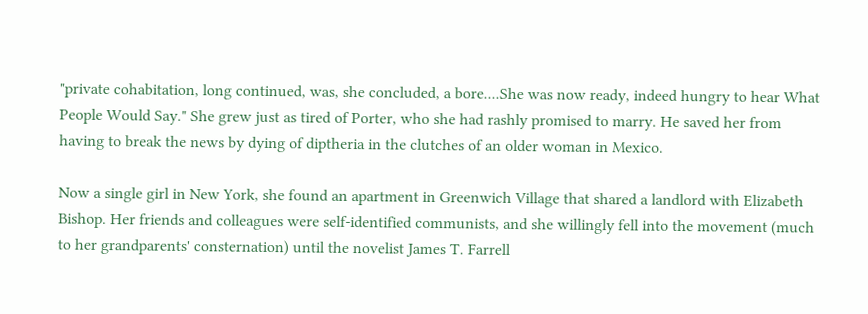"private cohabitation, long continued, was, she concluded, a bore....She was now ready, indeed hungry to hear What People Would Say." She grew just as tired of Porter, who she had rashly promised to marry. He saved her from having to break the news by dying of diptheria in the clutches of an older woman in Mexico.

Now a single girl in New York, she found an apartment in Greenwich Village that shared a landlord with Elizabeth Bishop. Her friends and colleagues were self-identified communists, and she willingly fell into the movement (much to her grandparents' consternation) until the novelist James T. Farrell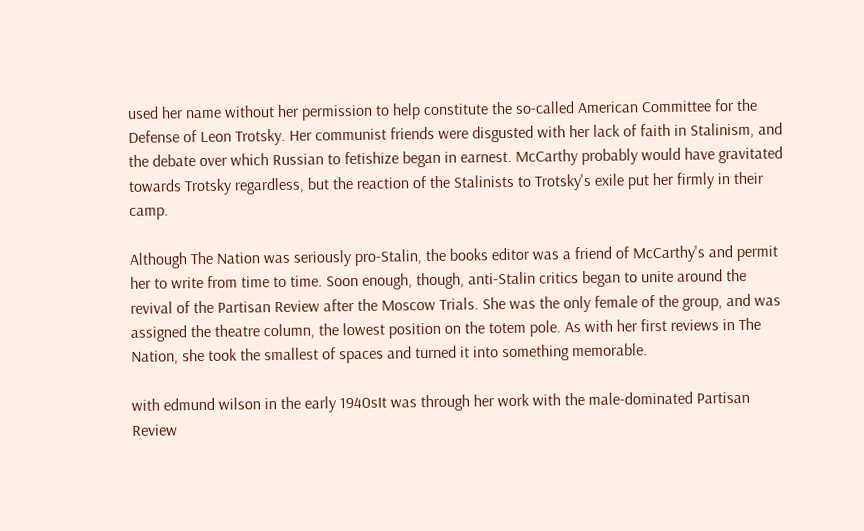used her name without her permission to help constitute the so-called American Committee for the Defense of Leon Trotsky. Her communist friends were disgusted with her lack of faith in Stalinism, and the debate over which Russian to fetishize began in earnest. McCarthy probably would have gravitated towards Trotsky regardless, but the reaction of the Stalinists to Trotsky's exile put her firmly in their camp.

Although The Nation was seriously pro-Stalin, the books editor was a friend of McCarthy's and permit her to write from time to time. Soon enough, though, anti-Stalin critics began to unite around the revival of the Partisan Review after the Moscow Trials. She was the only female of the group, and was assigned the theatre column, the lowest position on the totem pole. As with her first reviews in The Nation, she took the smallest of spaces and turned it into something memorable.

with edmund wilson in the early 1940sIt was through her work with the male-dominated Partisan Review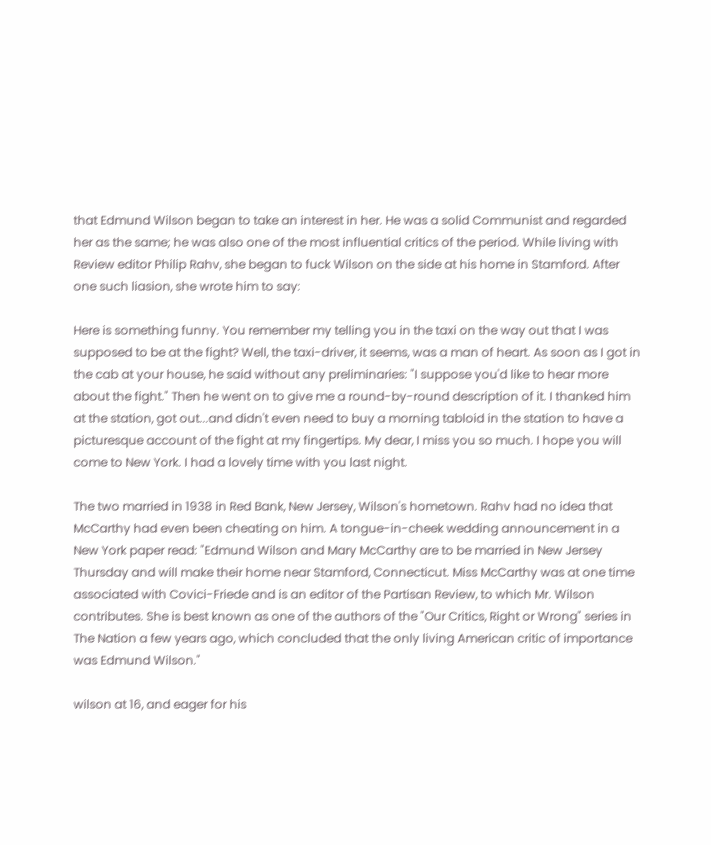that Edmund Wilson began to take an interest in her. He was a solid Communist and regarded her as the same; he was also one of the most influential critics of the period. While living with Review editor Philip Rahv, she began to fuck Wilson on the side at his home in Stamford. After one such liasion, she wrote him to say:

Here is something funny. You remember my telling you in the taxi on the way out that I was supposed to be at the fight? Well, the taxi-driver, it seems, was a man of heart. As soon as I got in the cab at your house, he said without any preliminaries: "I suppose you'd like to hear more about the fight." Then he went on to give me a round-by-round description of it. I thanked him at the station, got out...and didn't even need to buy a morning tabloid in the station to have a picturesque account of the fight at my fingertips. My dear, I miss you so much. I hope you will come to New York. I had a lovely time with you last night.

The two married in 1938 in Red Bank, New Jersey, Wilson's hometown. Rahv had no idea that McCarthy had even been cheating on him. A tongue-in-cheek wedding announcement in a New York paper read: "Edmund Wilson and Mary McCarthy are to be married in New Jersey Thursday and will make their home near Stamford, Connecticut. Miss McCarthy was at one time associated with Covici-Friede and is an editor of the Partisan Review, to which Mr. Wilson contributes. She is best known as one of the authors of the "Our Critics, Right or Wrong" series in The Nation a few years ago, which concluded that the only living American critic of importance was Edmund Wilson."

wilson at 16, and eager for his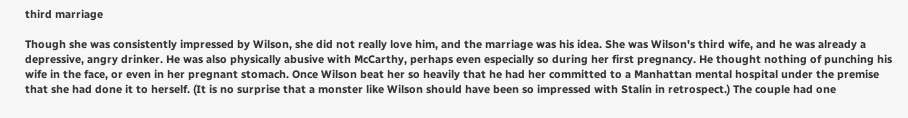third marriage

Though she was consistently impressed by Wilson, she did not really love him, and the marriage was his idea. She was Wilson's third wife, and he was already a depressive, angry drinker. He was also physically abusive with McCarthy, perhaps even especially so during her first pregnancy. He thought nothing of punching his wife in the face, or even in her pregnant stomach. Once Wilson beat her so heavily that he had her committed to a Manhattan mental hospital under the premise that she had done it to herself. (It is no surprise that a monster like Wilson should have been so impressed with Stalin in retrospect.) The couple had one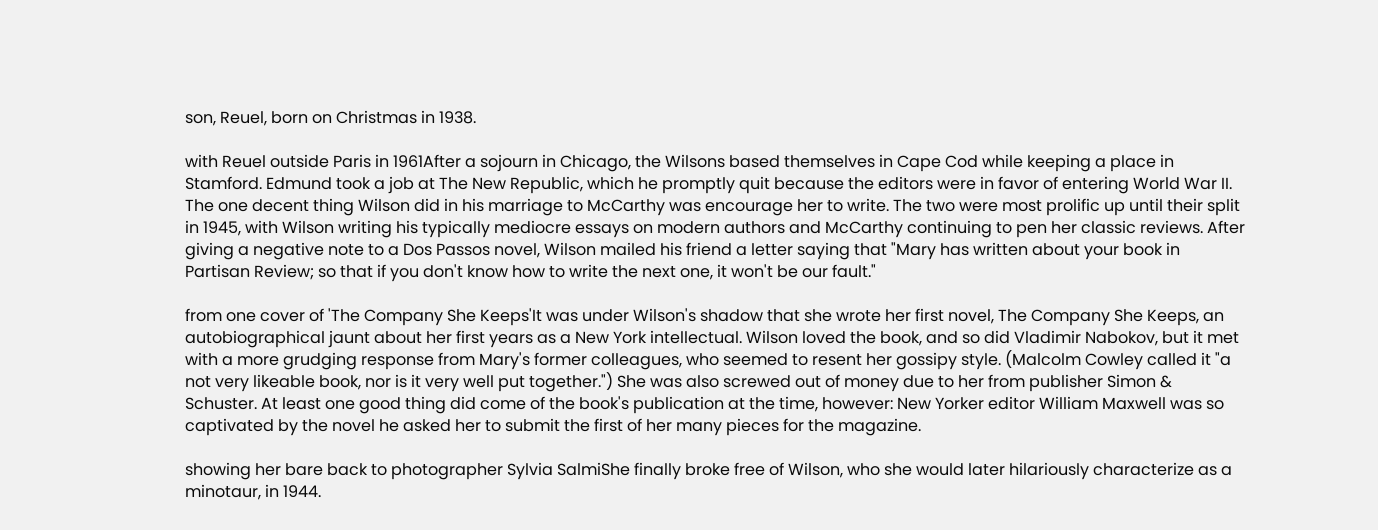son, Reuel, born on Christmas in 1938.

with Reuel outside Paris in 1961After a sojourn in Chicago, the Wilsons based themselves in Cape Cod while keeping a place in Stamford. Edmund took a job at The New Republic, which he promptly quit because the editors were in favor of entering World War II. The one decent thing Wilson did in his marriage to McCarthy was encourage her to write. The two were most prolific up until their split in 1945, with Wilson writing his typically mediocre essays on modern authors and McCarthy continuing to pen her classic reviews. After giving a negative note to a Dos Passos novel, Wilson mailed his friend a letter saying that "Mary has written about your book in Partisan Review; so that if you don't know how to write the next one, it won't be our fault."

from one cover of 'The Company She Keeps'It was under Wilson's shadow that she wrote her first novel, The Company She Keeps, an autobiographical jaunt about her first years as a New York intellectual. Wilson loved the book, and so did Vladimir Nabokov, but it met with a more grudging response from Mary's former colleagues, who seemed to resent her gossipy style. (Malcolm Cowley called it "a not very likeable book, nor is it very well put together.") She was also screwed out of money due to her from publisher Simon & Schuster. At least one good thing did come of the book's publication at the time, however: New Yorker editor William Maxwell was so captivated by the novel he asked her to submit the first of her many pieces for the magazine.

showing her bare back to photographer Sylvia SalmiShe finally broke free of Wilson, who she would later hilariously characterize as a minotaur, in 1944.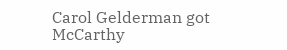Carol Gelderman got McCarthy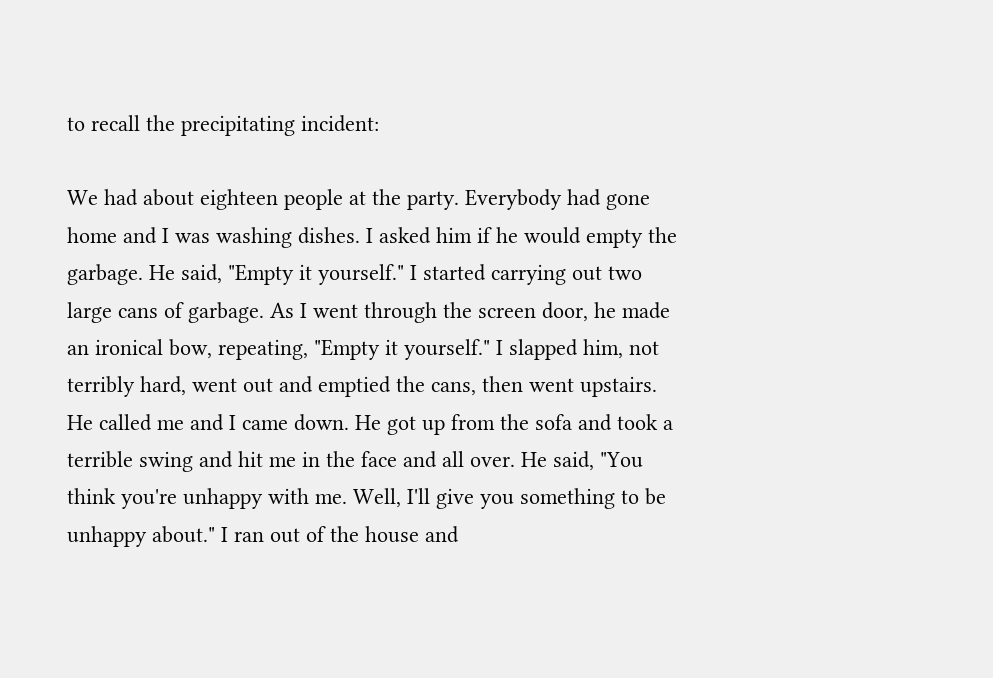to recall the precipitating incident:

We had about eighteen people at the party. Everybody had gone home and I was washing dishes. I asked him if he would empty the garbage. He said, "Empty it yourself." I started carrying out two large cans of garbage. As I went through the screen door, he made an ironical bow, repeating, "Empty it yourself." I slapped him, not terribly hard, went out and emptied the cans, then went upstairs. He called me and I came down. He got up from the sofa and took a terrible swing and hit me in the face and all over. He said, "You think you're unhappy with me. Well, I'll give you something to be unhappy about." I ran out of the house and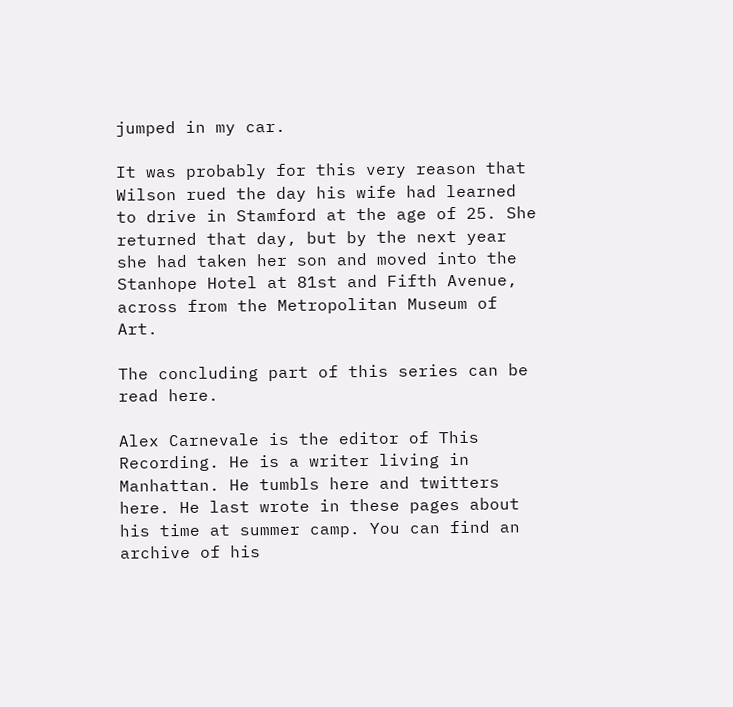jumped in my car.

It was probably for this very reason that Wilson rued the day his wife had learned to drive in Stamford at the age of 25. She returned that day, but by the next year she had taken her son and moved into the Stanhope Hotel at 81st and Fifth Avenue, across from the Metropolitan Museum of Art.

The concluding part of this series can be read here.

Alex Carnevale is the editor of This Recording. He is a writer living in Manhattan. He tumbls here and twitters here. He last wrote in these pages about his time at summer camp. You can find an archive of his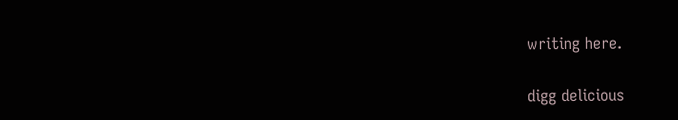writing here.

digg delicious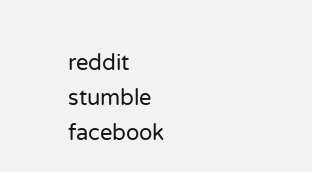reddit stumble facebook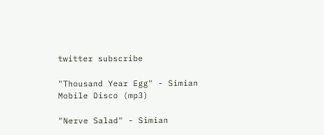twitter subscribe

"Thousand Year Egg" - Simian Mobile Disco (mp3)

"Nerve Salad" - Simian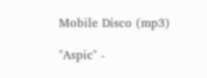Mobile Disco (mp3)

"Aspic" -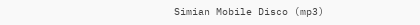Simian Mobile Disco (mp3)